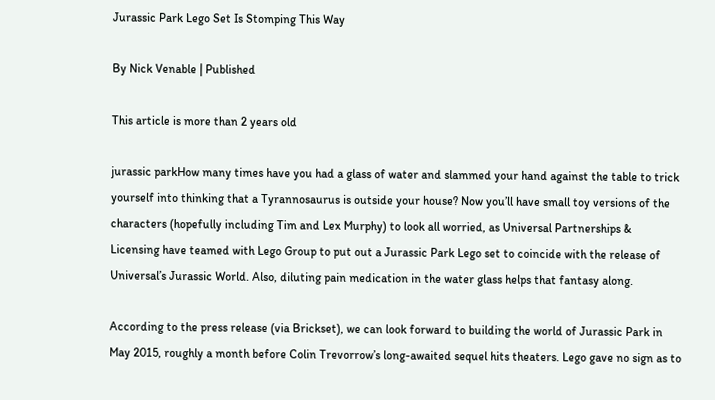Jurassic Park Lego Set Is Stomping This Way

By Nick Venable | Published

This article is more than 2 years old

jurassic parkHow many times have you had a glass of water and slammed your hand against the table to trick yourself into thinking that a Tyrannosaurus is outside your house? Now you’ll have small toy versions of the characters (hopefully including Tim and Lex Murphy) to look all worried, as Universal Partnerships & Licensing have teamed with Lego Group to put out a Jurassic Park Lego set to coincide with the release of Universal’s Jurassic World. Also, diluting pain medication in the water glass helps that fantasy along.

According to the press release (via Brickset), we can look forward to building the world of Jurassic Park in May 2015, roughly a month before Colin Trevorrow’s long-awaited sequel hits theaters. Lego gave no sign as to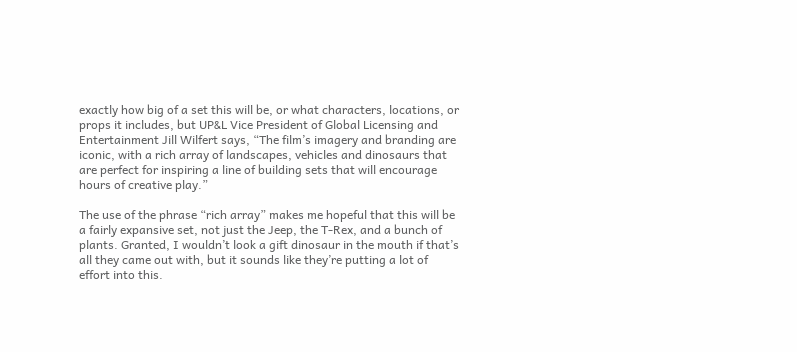exactly how big of a set this will be, or what characters, locations, or props it includes, but UP&L Vice President of Global Licensing and Entertainment Jill Wilfert says, “The film’s imagery and branding are iconic, with a rich array of landscapes, vehicles and dinosaurs that are perfect for inspiring a line of building sets that will encourage hours of creative play.”

The use of the phrase “rich array” makes me hopeful that this will be a fairly expansive set, not just the Jeep, the T-Rex, and a bunch of plants. Granted, I wouldn’t look a gift dinosaur in the mouth if that’s all they came out with, but it sounds like they’re putting a lot of effort into this.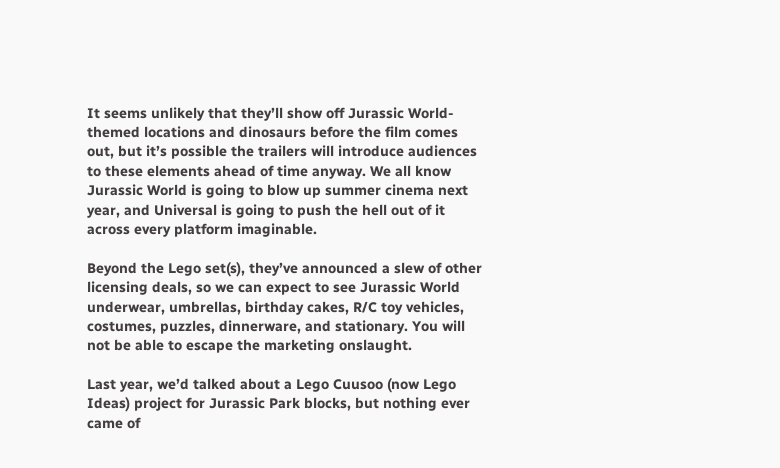It seems unlikely that they’ll show off Jurassic World-themed locations and dinosaurs before the film comes out, but it’s possible the trailers will introduce audiences to these elements ahead of time anyway. We all know Jurassic World is going to blow up summer cinema next year, and Universal is going to push the hell out of it across every platform imaginable.

Beyond the Lego set(s), they’ve announced a slew of other licensing deals, so we can expect to see Jurassic World underwear, umbrellas, birthday cakes, R/C toy vehicles, costumes, puzzles, dinnerware, and stationary. You will not be able to escape the marketing onslaught.

Last year, we’d talked about a Lego Cuusoo (now Lego Ideas) project for Jurassic Park blocks, but nothing ever came of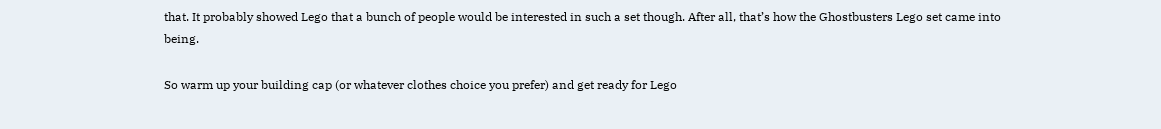that. It probably showed Lego that a bunch of people would be interested in such a set though. After all, that’s how the Ghostbusters Lego set came into being.

So warm up your building cap (or whatever clothes choice you prefer) and get ready for Lego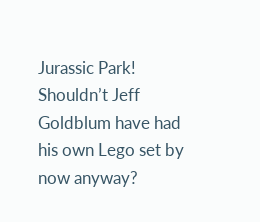Jurassic Park! Shouldn’t Jeff Goldblum have had his own Lego set by now anyway?